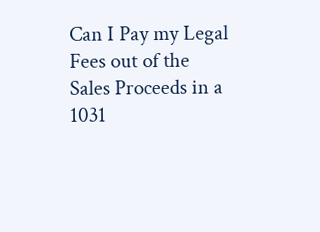Can I Pay my Legal Fees out of the Sales Proceeds in a 1031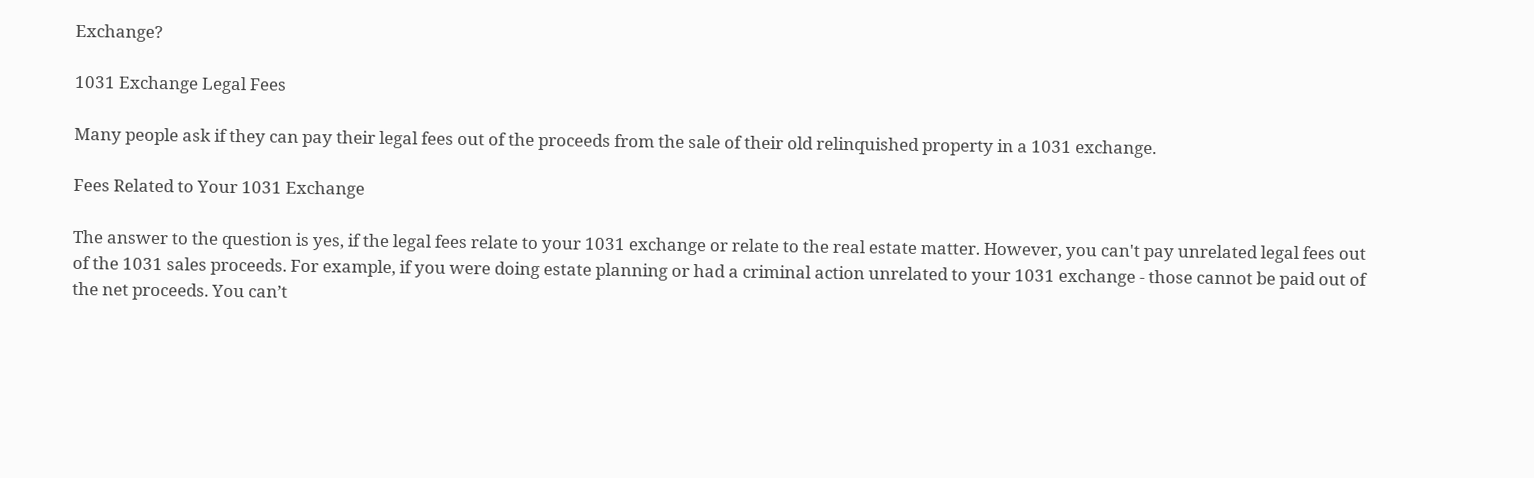Exchange?

1031 Exchange Legal Fees

Many people ask if they can pay their legal fees out of the proceeds from the sale of their old relinquished property in a 1031 exchange.

Fees Related to Your 1031 Exchange

The answer to the question is yes, if the legal fees relate to your 1031 exchange or relate to the real estate matter. However, you can't pay unrelated legal fees out of the 1031 sales proceeds. For example, if you were doing estate planning or had a criminal action unrelated to your 1031 exchange - those cannot be paid out of the net proceeds. You can’t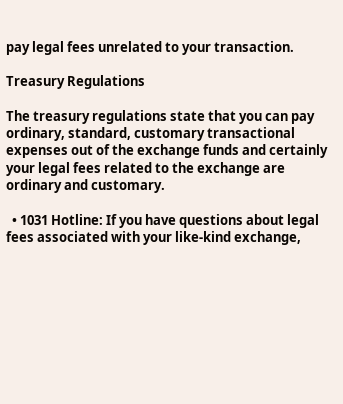pay legal fees unrelated to your transaction.

Treasury Regulations

The treasury regulations state that you can pay ordinary, standard, customary transactional expenses out of the exchange funds and certainly your legal fees related to the exchange are ordinary and customary.

  • 1031 Hotline: If you have questions about legal fees associated with your like-kind exchange,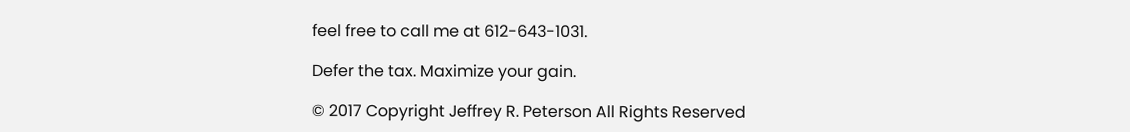feel free to call me at 612-643-1031.

Defer the tax. Maximize your gain.

© 2017 Copyright Jeffrey R. Peterson All Rights Reserved